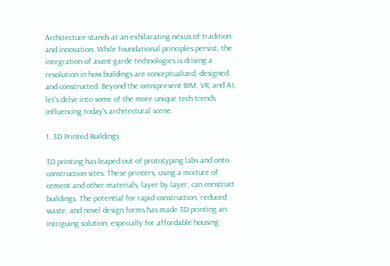Architecture stands at an exhilarating nexus of tradition and innovation. While foundational principles persist, the integration of avant-garde technologies is driving a revolution in how buildings are conceptualized, designed, and constructed. Beyond the omnipresent BIM, VR, and AI, let’s delve into some of the more unique tech trends influencing today’s architectural scene.

1. 3D Printed Buildings

3D printing has leaped out of prototyping labs and onto construction sites. These printers, using a mixture of cement and other materials, layer by layer, can construct buildings. The potential for rapid construction, reduced waste, and novel design forms has made 3D printing an intriguing solution, especially for affordable housing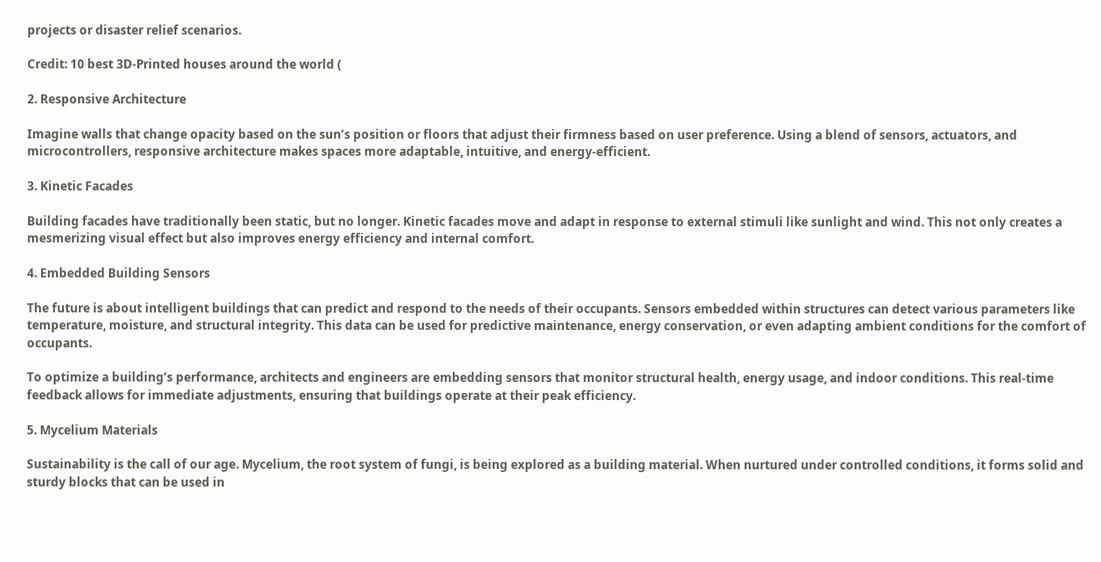projects or disaster relief scenarios.

Credit: 10 best 3D-Printed houses around the world (

2. Responsive Architecture

Imagine walls that change opacity based on the sun’s position or floors that adjust their firmness based on user preference. Using a blend of sensors, actuators, and microcontrollers, responsive architecture makes spaces more adaptable, intuitive, and energy-efficient.

3. Kinetic Facades

Building facades have traditionally been static, but no longer. Kinetic facades move and adapt in response to external stimuli like sunlight and wind. This not only creates a mesmerizing visual effect but also improves energy efficiency and internal comfort.

4. Embedded Building Sensors

The future is about intelligent buildings that can predict and respond to the needs of their occupants. Sensors embedded within structures can detect various parameters like temperature, moisture, and structural integrity. This data can be used for predictive maintenance, energy conservation, or even adapting ambient conditions for the comfort of occupants.

To optimize a building’s performance, architects and engineers are embedding sensors that monitor structural health, energy usage, and indoor conditions. This real-time feedback allows for immediate adjustments, ensuring that buildings operate at their peak efficiency.

5. Mycelium Materials

Sustainability is the call of our age. Mycelium, the root system of fungi, is being explored as a building material. When nurtured under controlled conditions, it forms solid and sturdy blocks that can be used in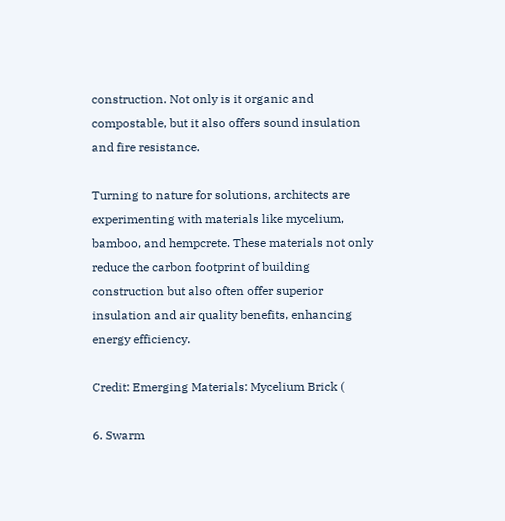construction. Not only is it organic and compostable, but it also offers sound insulation and fire resistance.

Turning to nature for solutions, architects are experimenting with materials like mycelium, bamboo, and hempcrete. These materials not only reduce the carbon footprint of building construction but also often offer superior insulation and air quality benefits, enhancing energy efficiency.

Credit: Emerging Materials: Mycelium Brick (

6. Swarm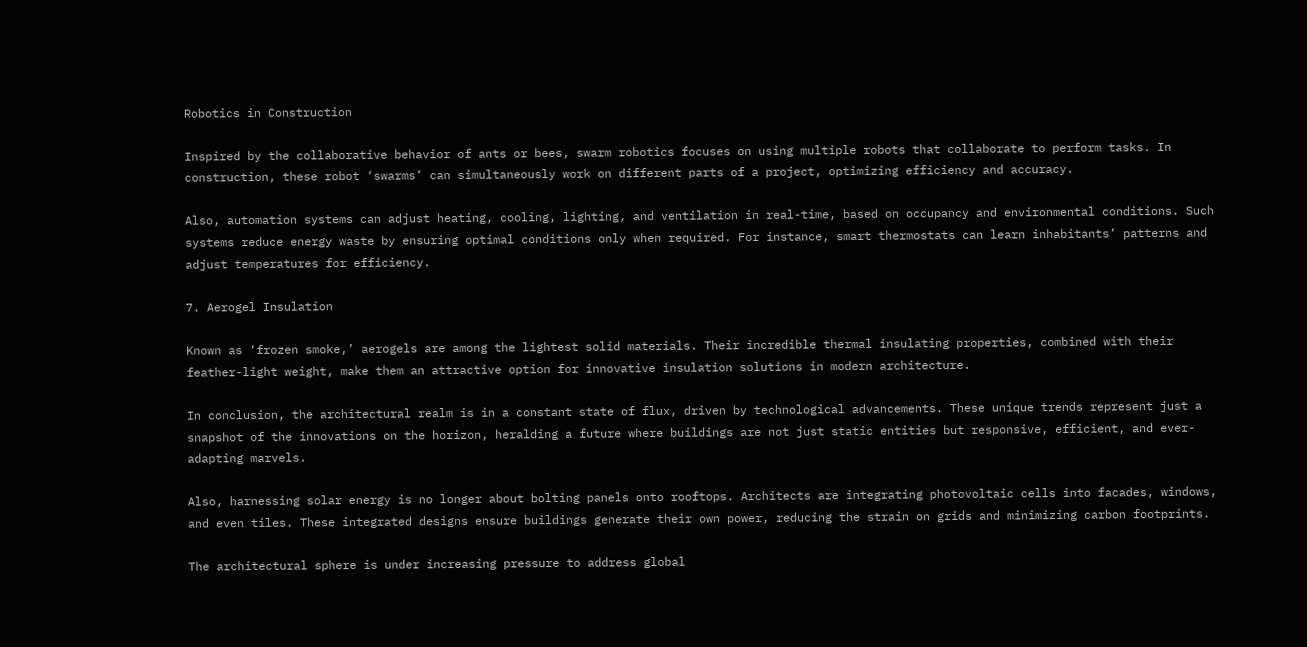Robotics in Construction

Inspired by the collaborative behavior of ants or bees, swarm robotics focuses on using multiple robots that collaborate to perform tasks. In construction, these robot ‘swarms’ can simultaneously work on different parts of a project, optimizing efficiency and accuracy.

Also, automation systems can adjust heating, cooling, lighting, and ventilation in real-time, based on occupancy and environmental conditions. Such systems reduce energy waste by ensuring optimal conditions only when required. For instance, smart thermostats can learn inhabitants’ patterns and adjust temperatures for efficiency.

7. Aerogel Insulation

Known as ‘frozen smoke,’ aerogels are among the lightest solid materials. Their incredible thermal insulating properties, combined with their feather-light weight, make them an attractive option for innovative insulation solutions in modern architecture.

In conclusion, the architectural realm is in a constant state of flux, driven by technological advancements. These unique trends represent just a snapshot of the innovations on the horizon, heralding a future where buildings are not just static entities but responsive, efficient, and ever-adapting marvels.

Also, harnessing solar energy is no longer about bolting panels onto rooftops. Architects are integrating photovoltaic cells into facades, windows, and even tiles. These integrated designs ensure buildings generate their own power, reducing the strain on grids and minimizing carbon footprints.

The architectural sphere is under increasing pressure to address global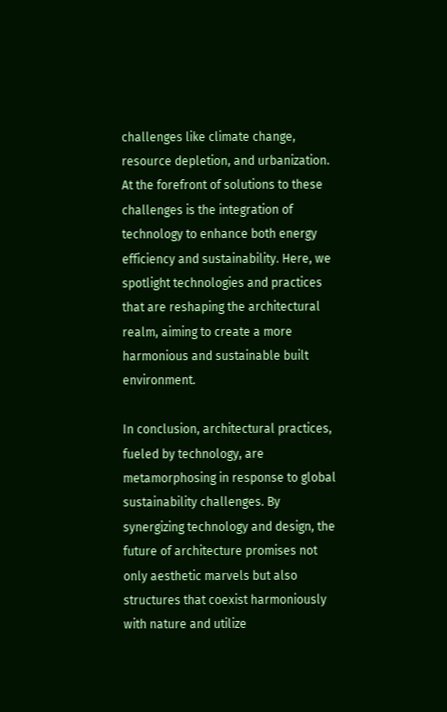challenges like climate change, resource depletion, and urbanization. At the forefront of solutions to these challenges is the integration of technology to enhance both energy efficiency and sustainability. Here, we spotlight technologies and practices that are reshaping the architectural realm, aiming to create a more harmonious and sustainable built environment.

In conclusion, architectural practices, fueled by technology, are metamorphosing in response to global sustainability challenges. By synergizing technology and design, the future of architecture promises not only aesthetic marvels but also structures that coexist harmoniously with nature and utilize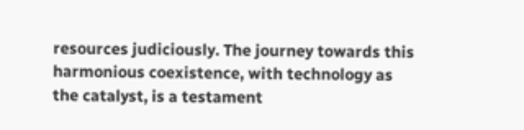resources judiciously. The journey towards this harmonious coexistence, with technology as the catalyst, is a testament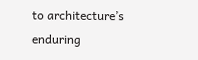to architecture’s enduring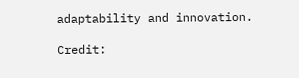adaptability and innovation.

Credit: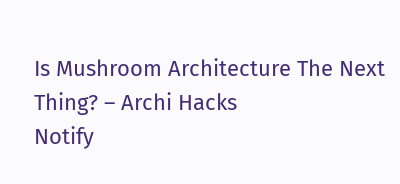Is Mushroom Architecture The Next Thing? – Archi Hacks
Notify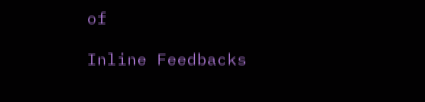of

Inline Feedbacks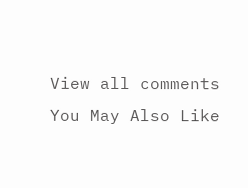View all comments
You May Also Like